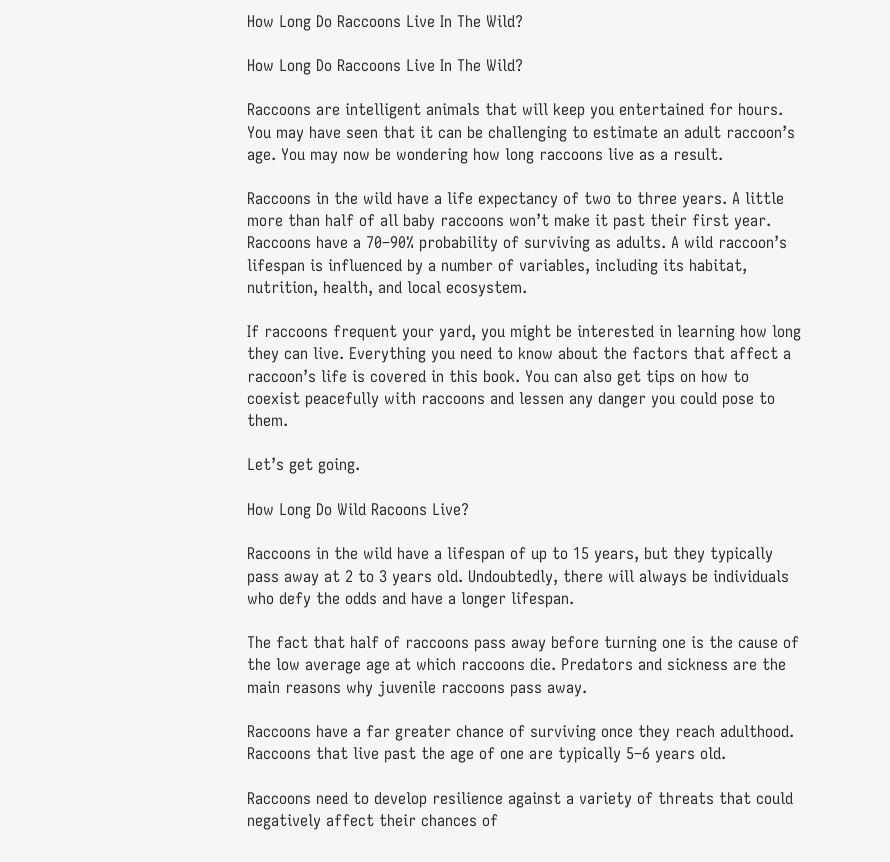How Long Do Raccoons Live In The Wild?

How Long Do Raccoons Live In The Wild?

Raccoons are intelligent animals that will keep you entertained for hours. You may have seen that it can be challenging to estimate an adult raccoon’s age. You may now be wondering how long raccoons live as a result.

Raccoons in the wild have a life expectancy of two to three years. A little more than half of all baby raccoons won’t make it past their first year. Raccoons have a 70–90% probability of surviving as adults. A wild raccoon’s lifespan is influenced by a number of variables, including its habitat, nutrition, health, and local ecosystem.

If raccoons frequent your yard, you might be interested in learning how long they can live. Everything you need to know about the factors that affect a raccoon’s life is covered in this book. You can also get tips on how to coexist peacefully with raccoons and lessen any danger you could pose to them.

Let’s get going.

How Long Do Wild Racoons Live?

Raccoons in the wild have a lifespan of up to 15 years, but they typically pass away at 2 to 3 years old. Undoubtedly, there will always be individuals who defy the odds and have a longer lifespan.

The fact that half of raccoons pass away before turning one is the cause of the low average age at which raccoons die. Predators and sickness are the main reasons why juvenile raccoons pass away.

Raccoons have a far greater chance of surviving once they reach adulthood. Raccoons that live past the age of one are typically 5–6 years old.

Raccoons need to develop resilience against a variety of threats that could negatively affect their chances of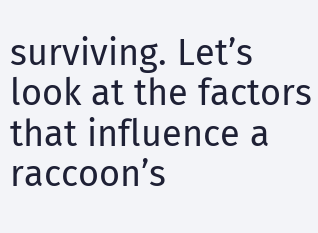surviving. Let’s look at the factors that influence a raccoon’s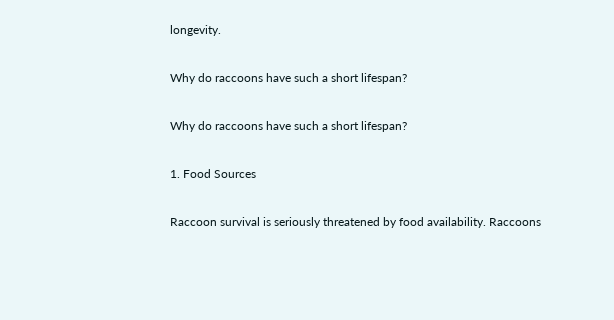longevity.

Why do raccoons have such a short lifespan?

Why do raccoons have such a short lifespan?

1. Food Sources

Raccoon survival is seriously threatened by food availability. Raccoons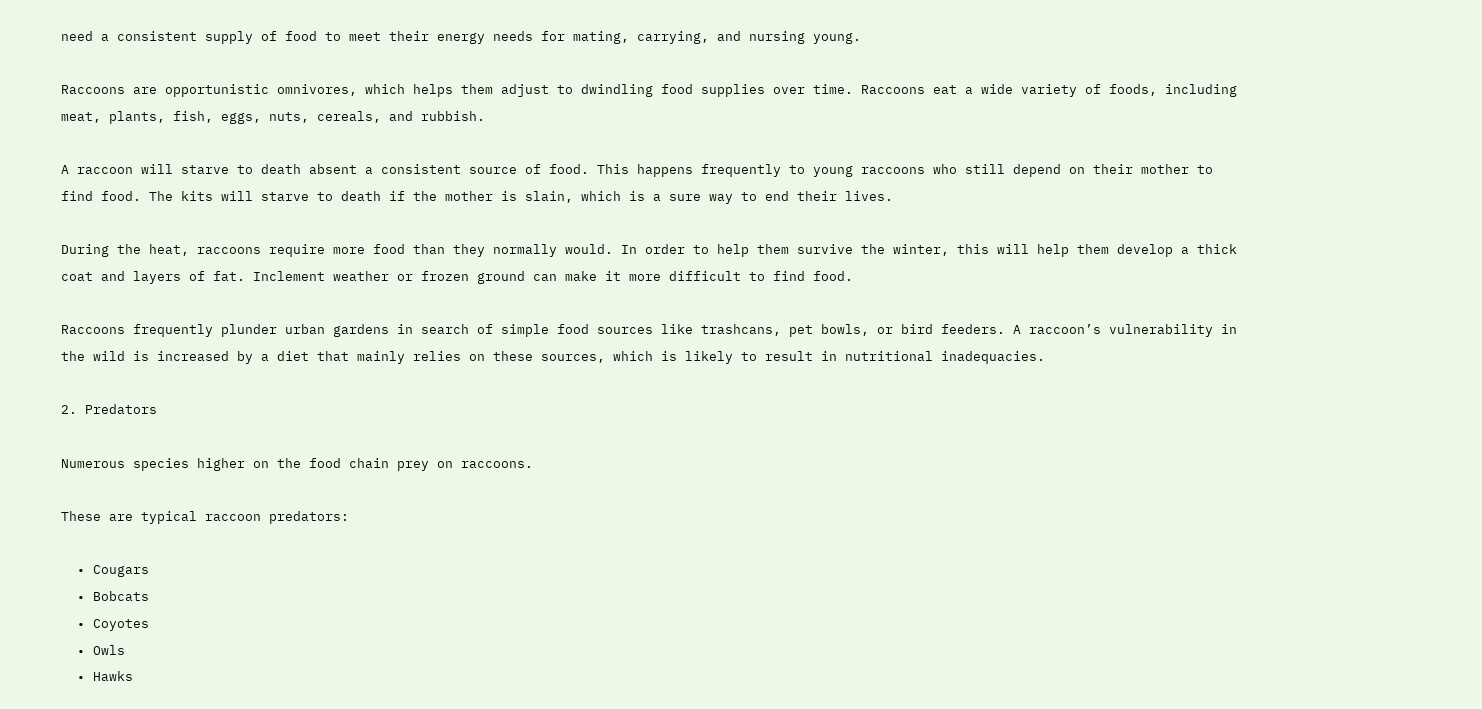need a consistent supply of food to meet their energy needs for mating, carrying, and nursing young.

Raccoons are opportunistic omnivores, which helps them adjust to dwindling food supplies over time. Raccoons eat a wide variety of foods, including meat, plants, fish, eggs, nuts, cereals, and rubbish.

A raccoon will starve to death absent a consistent source of food. This happens frequently to young raccoons who still depend on their mother to find food. The kits will starve to death if the mother is slain, which is a sure way to end their lives.

During the heat, raccoons require more food than they normally would. In order to help them survive the winter, this will help them develop a thick coat and layers of fat. Inclement weather or frozen ground can make it more difficult to find food.

Raccoons frequently plunder urban gardens in search of simple food sources like trashcans, pet bowls, or bird feeders. A raccoon’s vulnerability in the wild is increased by a diet that mainly relies on these sources, which is likely to result in nutritional inadequacies.

2. Predators

Numerous species higher on the food chain prey on raccoons.

These are typical raccoon predators:

  • Cougars
  • Bobcats
  • Coyotes
  • Owls
  • Hawks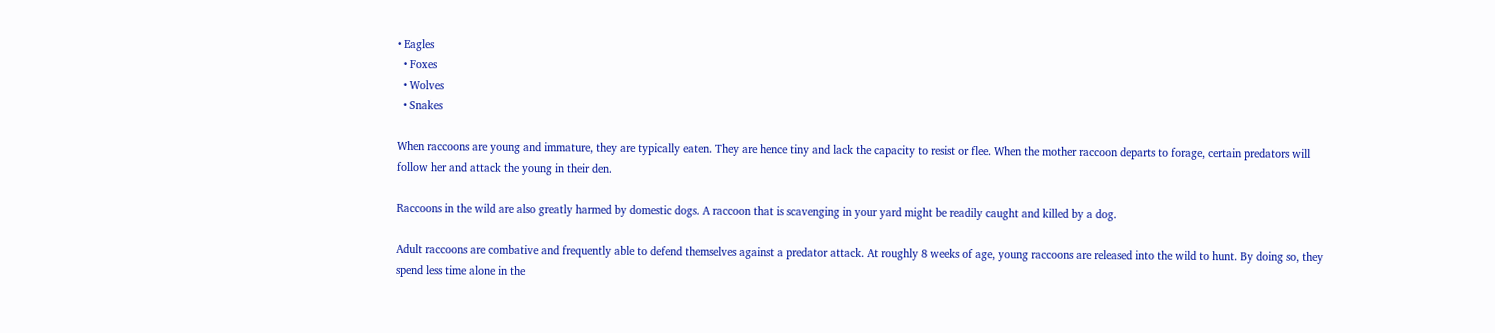• Eagles
  • Foxes
  • Wolves
  • Snakes

When raccoons are young and immature, they are typically eaten. They are hence tiny and lack the capacity to resist or flee. When the mother raccoon departs to forage, certain predators will follow her and attack the young in their den.

Raccoons in the wild are also greatly harmed by domestic dogs. A raccoon that is scavenging in your yard might be readily caught and killed by a dog.

Adult raccoons are combative and frequently able to defend themselves against a predator attack. At roughly 8 weeks of age, young raccoons are released into the wild to hunt. By doing so, they spend less time alone in the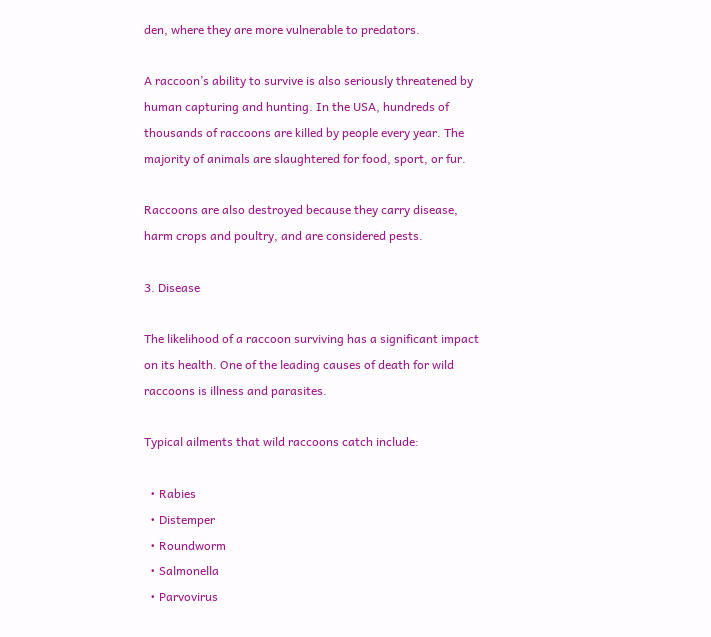den, where they are more vulnerable to predators.

A raccoon’s ability to survive is also seriously threatened by human capturing and hunting. In the USA, hundreds of thousands of raccoons are killed by people every year. The majority of animals are slaughtered for food, sport, or fur.

Raccoons are also destroyed because they carry disease, harm crops and poultry, and are considered pests.

3. Disease

The likelihood of a raccoon surviving has a significant impact on its health. One of the leading causes of death for wild raccoons is illness and parasites.

Typical ailments that wild raccoons catch include:

  • Rabies
  • Distemper
  • Roundworm
  • Salmonella
  • Parvovirus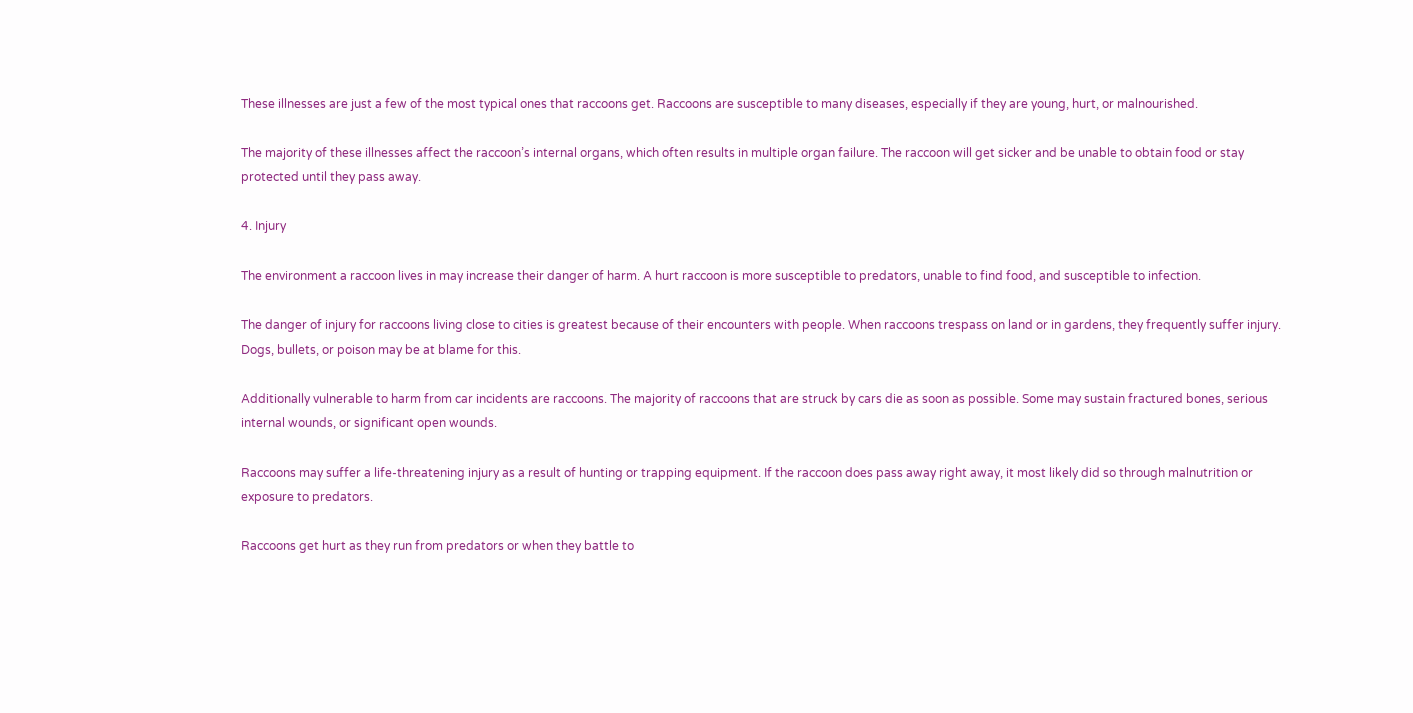These illnesses are just a few of the most typical ones that raccoons get. Raccoons are susceptible to many diseases, especially if they are young, hurt, or malnourished.

The majority of these illnesses affect the raccoon’s internal organs, which often results in multiple organ failure. The raccoon will get sicker and be unable to obtain food or stay protected until they pass away.

4. Injury

The environment a raccoon lives in may increase their danger of harm. A hurt raccoon is more susceptible to predators, unable to find food, and susceptible to infection.

The danger of injury for raccoons living close to cities is greatest because of their encounters with people. When raccoons trespass on land or in gardens, they frequently suffer injury. Dogs, bullets, or poison may be at blame for this.

Additionally vulnerable to harm from car incidents are raccoons. The majority of raccoons that are struck by cars die as soon as possible. Some may sustain fractured bones, serious internal wounds, or significant open wounds.

Raccoons may suffer a life-threatening injury as a result of hunting or trapping equipment. If the raccoon does pass away right away, it most likely did so through malnutrition or exposure to predators.

Raccoons get hurt as they run from predators or when they battle to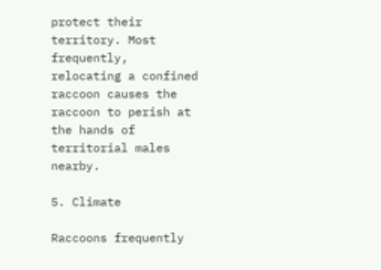protect their territory. Most frequently, relocating a confined raccoon causes the raccoon to perish at the hands of territorial males nearby.

5. Climate

Raccoons frequently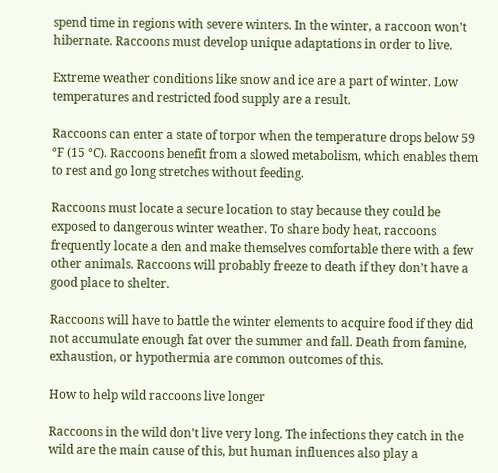spend time in regions with severe winters. In the winter, a raccoon won’t hibernate. Raccoons must develop unique adaptations in order to live.

Extreme weather conditions like snow and ice are a part of winter. Low temperatures and restricted food supply are a result.

Raccoons can enter a state of torpor when the temperature drops below 59 °F (15 °C). Raccoons benefit from a slowed metabolism, which enables them to rest and go long stretches without feeding.

Raccoons must locate a secure location to stay because they could be exposed to dangerous winter weather. To share body heat, raccoons frequently locate a den and make themselves comfortable there with a few other animals. Raccoons will probably freeze to death if they don’t have a good place to shelter.

Raccoons will have to battle the winter elements to acquire food if they did not accumulate enough fat over the summer and fall. Death from famine, exhaustion, or hypothermia are common outcomes of this.

How to help wild raccoons live longer

Raccoons in the wild don’t live very long. The infections they catch in the wild are the main cause of this, but human influences also play a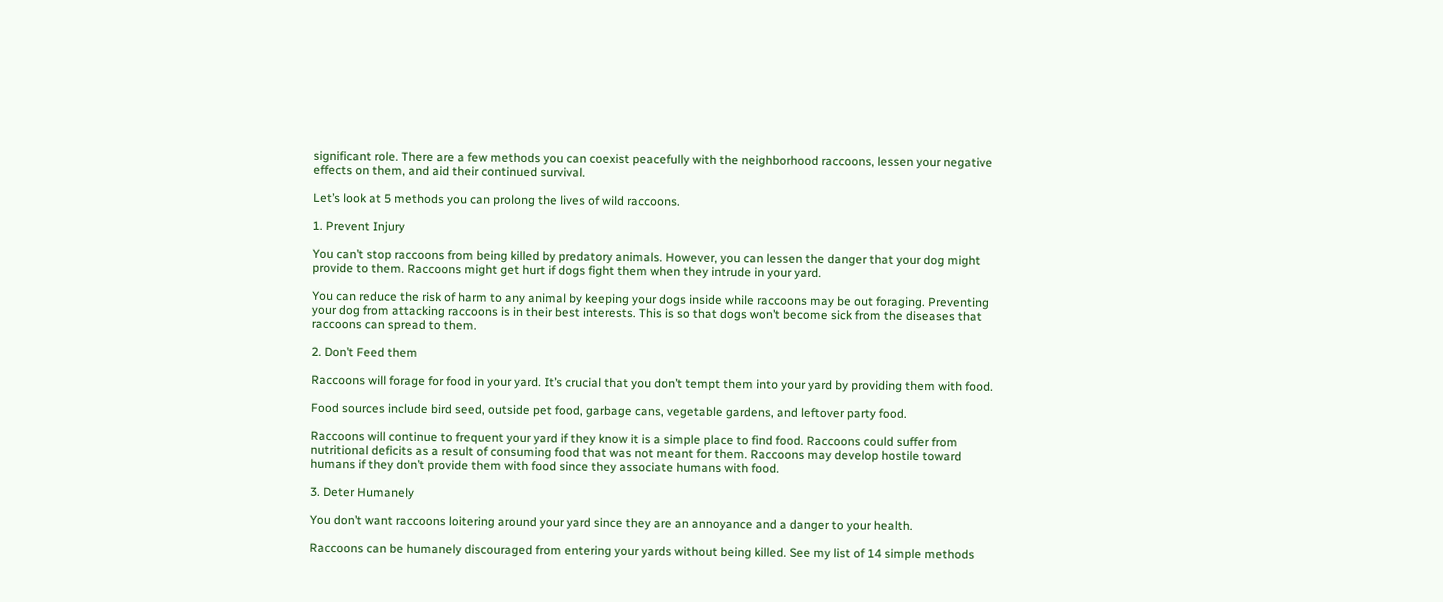significant role. There are a few methods you can coexist peacefully with the neighborhood raccoons, lessen your negative effects on them, and aid their continued survival.

Let’s look at 5 methods you can prolong the lives of wild raccoons.

1. Prevent Injury

You can’t stop raccoons from being killed by predatory animals. However, you can lessen the danger that your dog might provide to them. Raccoons might get hurt if dogs fight them when they intrude in your yard.

You can reduce the risk of harm to any animal by keeping your dogs inside while raccoons may be out foraging. Preventing your dog from attacking raccoons is in their best interests. This is so that dogs won’t become sick from the diseases that raccoons can spread to them.

2. Don’t Feed them

Raccoons will forage for food in your yard. It’s crucial that you don’t tempt them into your yard by providing them with food.

Food sources include bird seed, outside pet food, garbage cans, vegetable gardens, and leftover party food.

Raccoons will continue to frequent your yard if they know it is a simple place to find food. Raccoons could suffer from nutritional deficits as a result of consuming food that was not meant for them. Raccoons may develop hostile toward humans if they don’t provide them with food since they associate humans with food.

3. Deter Humanely

You don’t want raccoons loitering around your yard since they are an annoyance and a danger to your health.

Raccoons can be humanely discouraged from entering your yards without being killed. See my list of 14 simple methods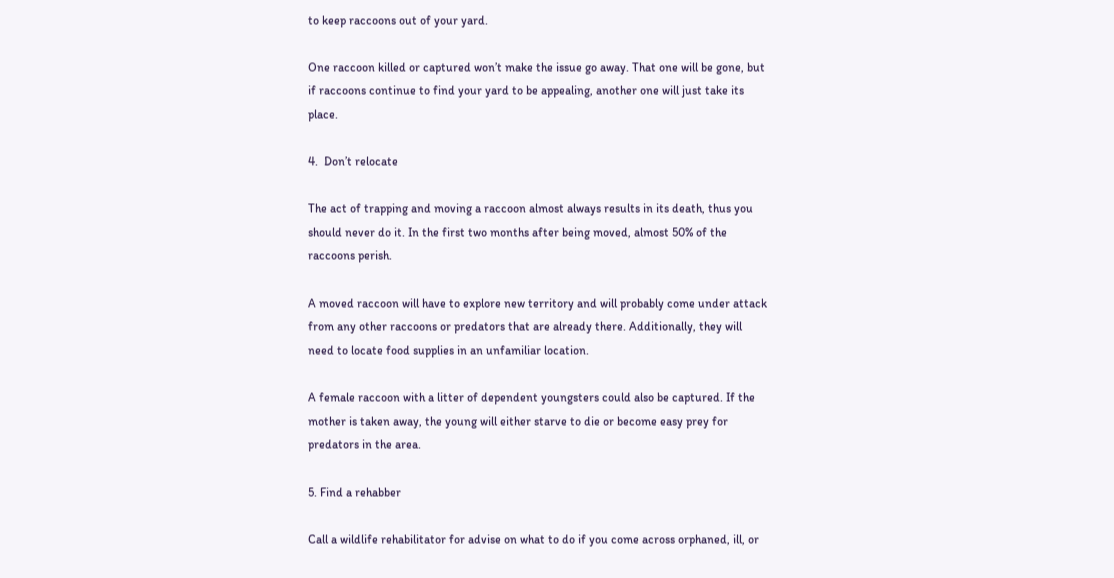to keep raccoons out of your yard.

One raccoon killed or captured won’t make the issue go away. That one will be gone, but if raccoons continue to find your yard to be appealing, another one will just take its place.

4.  Don’t relocate

The act of trapping and moving a raccoon almost always results in its death, thus you should never do it. In the first two months after being moved, almost 50% of the raccoons perish.

A moved raccoon will have to explore new territory and will probably come under attack from any other raccoons or predators that are already there. Additionally, they will need to locate food supplies in an unfamiliar location.

A female raccoon with a litter of dependent youngsters could also be captured. If the mother is taken away, the young will either starve to die or become easy prey for predators in the area.

5. Find a rehabber

Call a wildlife rehabilitator for advise on what to do if you come across orphaned, ill, or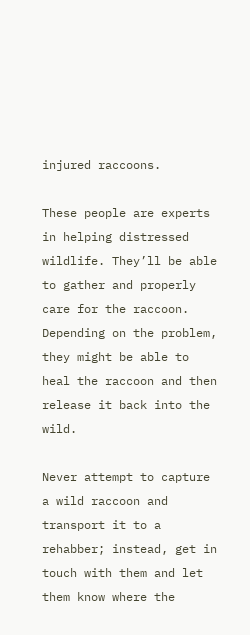injured raccoons.

These people are experts in helping distressed wildlife. They’ll be able to gather and properly care for the raccoon. Depending on the problem, they might be able to heal the raccoon and then release it back into the wild.

Never attempt to capture a wild raccoon and transport it to a rehabber; instead, get in touch with them and let them know where the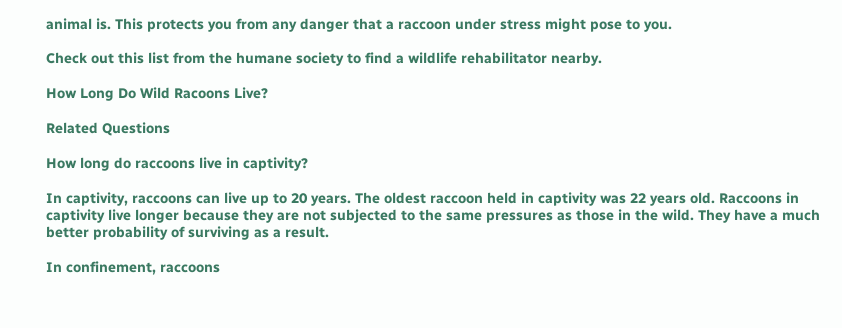animal is. This protects you from any danger that a raccoon under stress might pose to you.

Check out this list from the humane society to find a wildlife rehabilitator nearby.

How Long Do Wild Racoons Live?

Related Questions

How long do raccoons live in captivity?

In captivity, raccoons can live up to 20 years. The oldest raccoon held in captivity was 22 years old. Raccoons in captivity live longer because they are not subjected to the same pressures as those in the wild. They have a much better probability of surviving as a result.

In confinement, raccoons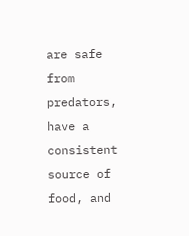are safe from predators, have a consistent source of food, and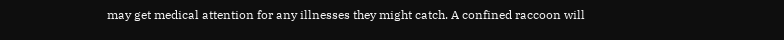may get medical attention for any illnesses they might catch. A confined raccoon will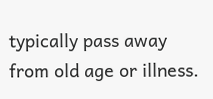typically pass away from old age or illness.